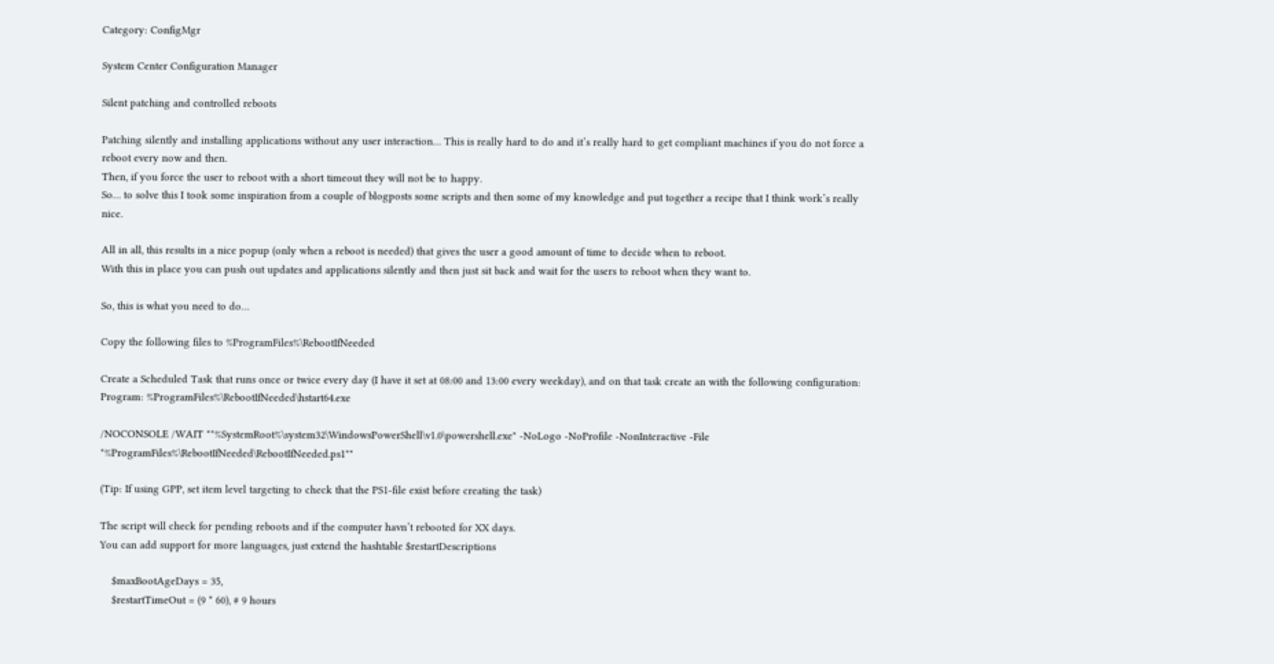Category: ConfigMgr

System Center Configuration Manager

Silent patching and controlled reboots

Patching silently and installing applications without any user interaction… This is really hard to do and it’s really hard to get compliant machines if you do not force a reboot every now and then.
Then, if you force the user to reboot with a short timeout they will not be to happy.
So… to solve this I took some inspiration from a couple of blogposts some scripts and then some of my knowledge and put together a recipe that I think work’s really nice.

All in all, this results in a nice popup (only when a reboot is needed) that gives the user a good amount of time to decide when to reboot.
With this in place you can push out updates and applications silently and then just sit back and wait for the users to reboot when they want to.

So, this is what you need to do…

Copy the following files to %ProgramFiles%\RebootIfNeeded

Create a Scheduled Task that runs once or twice every day (I have it set at 08:00 and 13:00 every weekday), and on that task create an with the following configuration:
Program: %ProgramFiles%\RebootIfNeeded\hstart64.exe

/NOCONSOLE /WAIT ""%SystemRoot%\system32\WindowsPowerShell\v1.0\powershell.exe" -NoLogo -NoProfile -NonInteractive -File "%ProgramFiles%\RebootIfNeeded\RebootIfNeeded.ps1""

(Tip: If using GPP, set item level targeting to check that the PS1-file exist before creating the task)

The script will check for pending reboots and if the computer havn’t rebooted for XX days.
You can add support for more languages, just extend the hashtable $restartDescriptions

    $maxBootAgeDays = 35,
    $restartTimeOut = (9 * 60), # 9 hours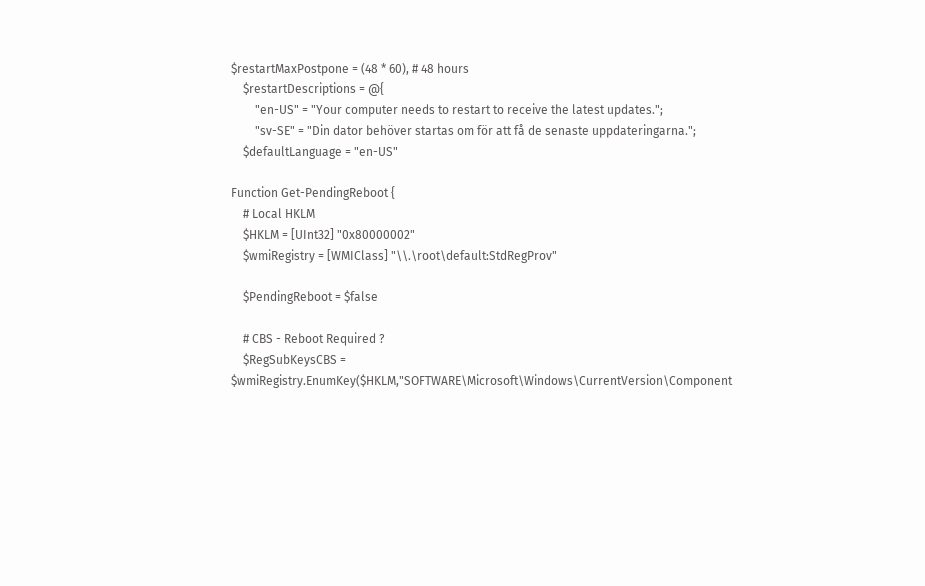$restartMaxPostpone = (48 * 60), # 48 hours
    $restartDescriptions = @{
        "en-US" = "Your computer needs to restart to receive the latest updates.";
        "sv-SE" = "Din dator behöver startas om för att få de senaste uppdateringarna.";
    $defaultLanguage = "en-US"

Function Get-PendingReboot {
    # Local HKLM
    $HKLM = [UInt32] "0x80000002"
    $wmiRegistry = [WMIClass] "\\.\root\default:StdRegProv"

    $PendingReboot = $false

    # CBS - Reboot Required ?
    $RegSubKeysCBS = $wmiRegistry.EnumKey($HKLM,"SOFTWARE\Microsoft\Windows\CurrentVersion\Component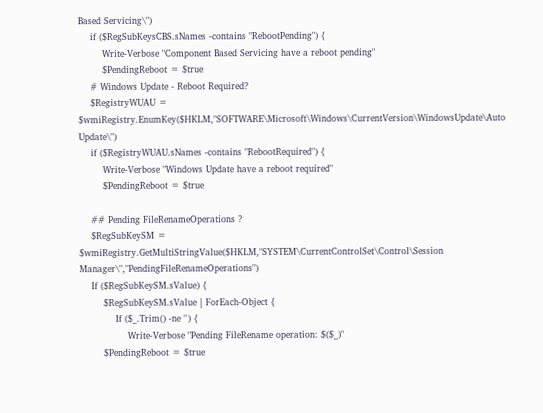Based Servicing\")
    if ($RegSubKeysCBS.sNames -contains "RebootPending") {
        Write-Verbose "Component Based Servicing have a reboot pending"
        $PendingReboot = $true
    # Windows Update - Reboot Required?
    $RegistryWUAU = $wmiRegistry.EnumKey($HKLM,"SOFTWARE\Microsoft\Windows\CurrentVersion\WindowsUpdate\Auto Update\")
    if ($RegistryWUAU.sNames -contains "RebootRequired") {
        Write-Verbose "Windows Update have a reboot required"
        $PendingReboot = $true

    ## Pending FileRenameOperations ?
    $RegSubKeySM = $wmiRegistry.GetMultiStringValue($HKLM,"SYSTEM\CurrentControlSet\Control\Session Manager\","PendingFileRenameOperations")
    If ($RegSubKeySM.sValue) {
        $RegSubKeySM.sValue | ForEach-Object {
            If ($_.Trim() -ne '') {
                Write-Verbose "Pending FileRename operation: $($_)"
        $PendingReboot = $true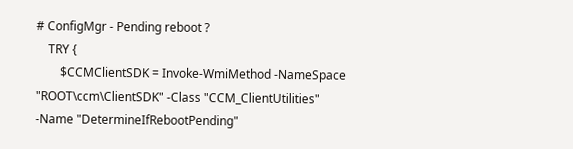# ConfigMgr - Pending reboot ?
    TRY {
        $CCMClientSDK = Invoke-WmiMethod -NameSpace "ROOT\ccm\ClientSDK" -Class "CCM_ClientUtilities" -Name "DetermineIfRebootPending"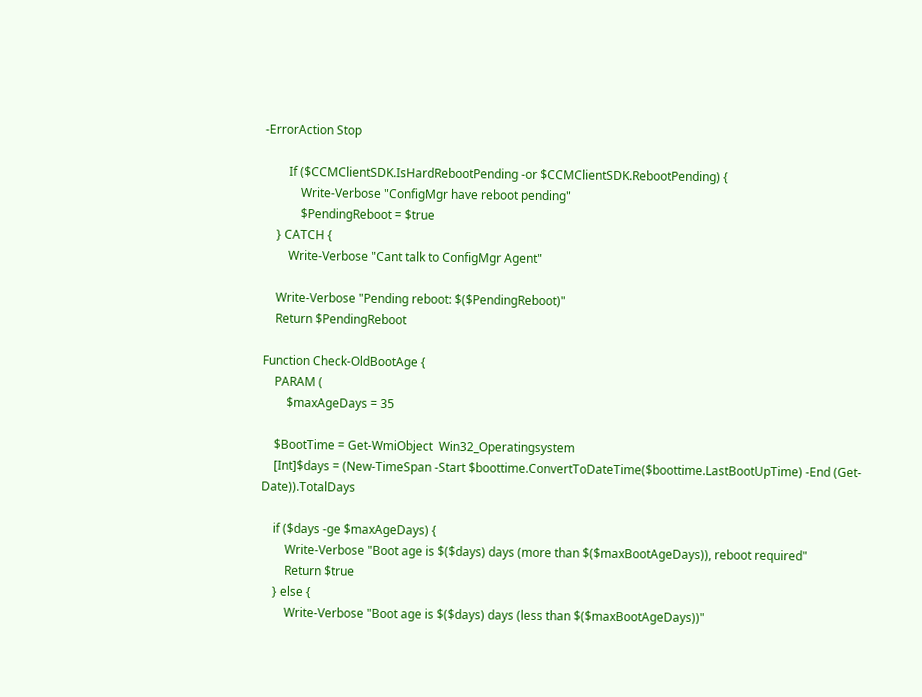-ErrorAction Stop

        If ($CCMClientSDK.IsHardRebootPending -or $CCMClientSDK.RebootPending) {
            Write-Verbose "ConfigMgr have reboot pending"
            $PendingReboot = $true
    } CATCH {
        Write-Verbose "Cant talk to ConfigMgr Agent"

    Write-Verbose "Pending reboot: $($PendingReboot)"
    Return $PendingReboot

Function Check-OldBootAge {
    PARAM (
        $maxAgeDays = 35

    $BootTime = Get-WmiObject  Win32_Operatingsystem
    [Int]$days = (New-TimeSpan -Start $boottime.ConvertToDateTime($boottime.LastBootUpTime) -End (Get-Date)).TotalDays

    if ($days -ge $maxAgeDays) {
        Write-Verbose "Boot age is $($days) days (more than $($maxBootAgeDays)), reboot required"
        Return $true
    } else {
        Write-Verbose "Boot age is $($days) days (less than $($maxBootAgeDays))"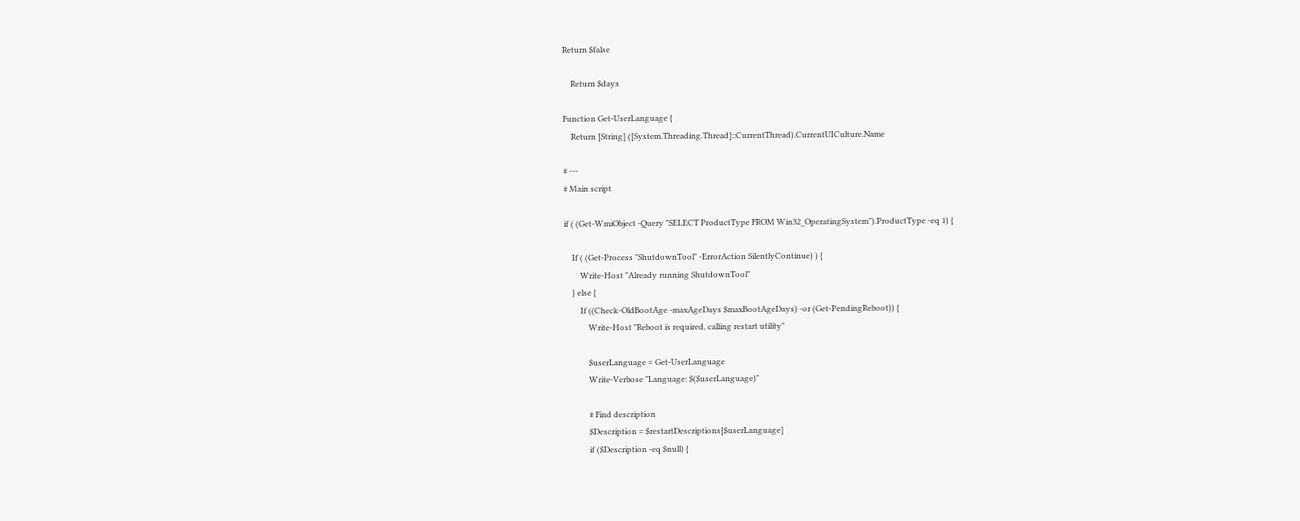Return $false

    Return $days

Function Get-UserLanguage {
    Return [String] ([System.Threading.Thread]::CurrentThread).CurrentUICulture.Name

# ---
# Main script

if ( (Get-WmiObject -Query "SELECT ProductType FROM Win32_OperatingSystem").ProductType -eq 1) {

    If ( (Get-Process "ShutdownTool" -ErrorAction SilentlyContinue) ) {
        Write-Host "Already running ShutdownTool"
    } else {
        If ((Check-OldBootAge -maxAgeDays $maxBootAgeDays) -or (Get-PendingReboot)) {
            Write-Host "Reboot is required, calling restart utility"

            $userLanguage = Get-UserLanguage
            Write-Verbose "Language: $($userLanguage)"

            # Find description
            $Description = $restartDescriptions[$userLanguage]
            if ($Description -eq $null) {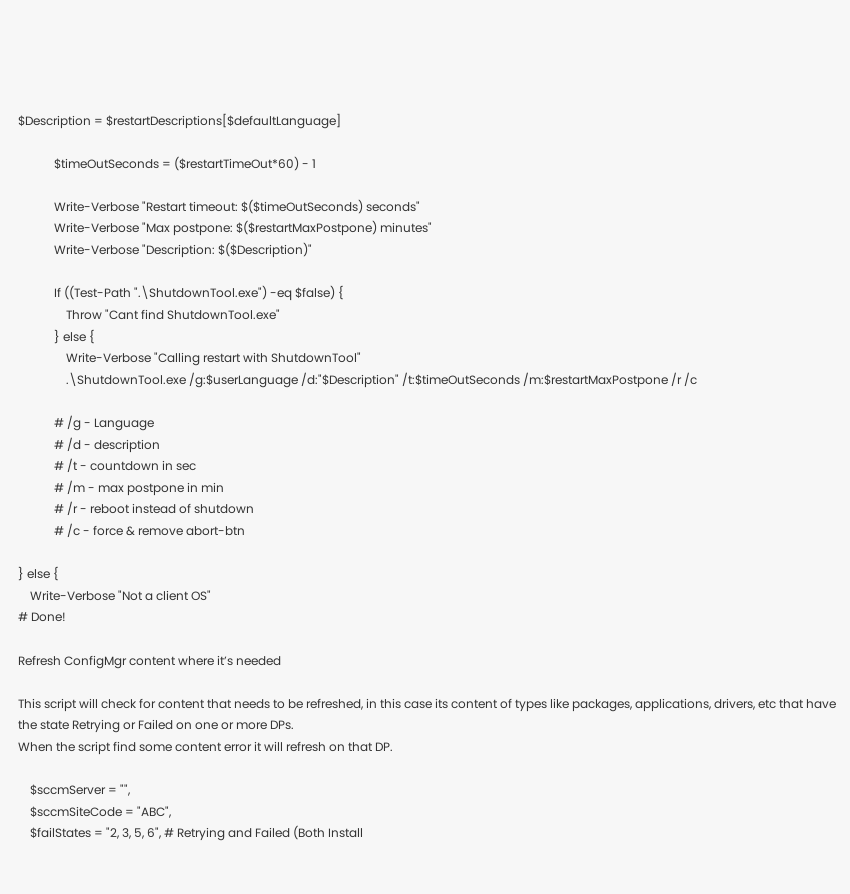$Description = $restartDescriptions[$defaultLanguage]

            $timeOutSeconds = ($restartTimeOut*60) - 1

            Write-Verbose "Restart timeout: $($timeOutSeconds) seconds"
            Write-Verbose "Max postpone: $($restartMaxPostpone) minutes"
            Write-Verbose "Description: $($Description)"

            If ((Test-Path ".\ShutdownTool.exe") -eq $false) {
                Throw "Cant find ShutdownTool.exe"
            } else {
                Write-Verbose "Calling restart with ShutdownTool"
                .\ShutdownTool.exe /g:$userLanguage /d:"$Description" /t:$timeOutSeconds /m:$restartMaxPostpone /r /c

            # /g - Language
            # /d - description
            # /t - countdown in sec
            # /m - max postpone in min
            # /r - reboot instead of shutdown
            # /c - force & remove abort-btn

} else {
    Write-Verbose "Not a client OS"
# Done!

Refresh ConfigMgr content where it’s needed

This script will check for content that needs to be refreshed, in this case its content of types like packages, applications, drivers, etc that have the state Retrying or Failed on one or more DPs.
When the script find some content error it will refresh on that DP.

    $sccmServer = "",
    $sccmSiteCode = "ABC",
    $failStates = "2, 3, 5, 6", # Retrying and Failed (Both Install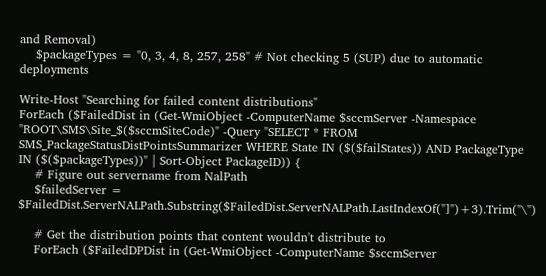and Removal)
    $packageTypes = "0, 3, 4, 8, 257, 258" # Not checking 5 (SUP) due to automatic deployments

Write-Host "Searching for failed content distributions"
ForEach ($FailedDist in (Get-WmiObject -ComputerName $sccmServer -Namespace "ROOT\SMS\Site_$($sccmSiteCode)" -Query "SELECT * FROM SMS_PackageStatusDistPointsSummarizer WHERE State IN ($($failStates)) AND PackageType IN ($($packageTypes))" | Sort-Object PackageID)) {
    # Figure out servername from NalPath
    $failedServer = $FailedDist.ServerNALPath.Substring($FailedDist.ServerNALPath.LastIndexOf("]")+3).Trim("\")

    # Get the distribution points that content wouldn't distribute to
    ForEach ($FailedDPDist in (Get-WmiObject -ComputerName $sccmServer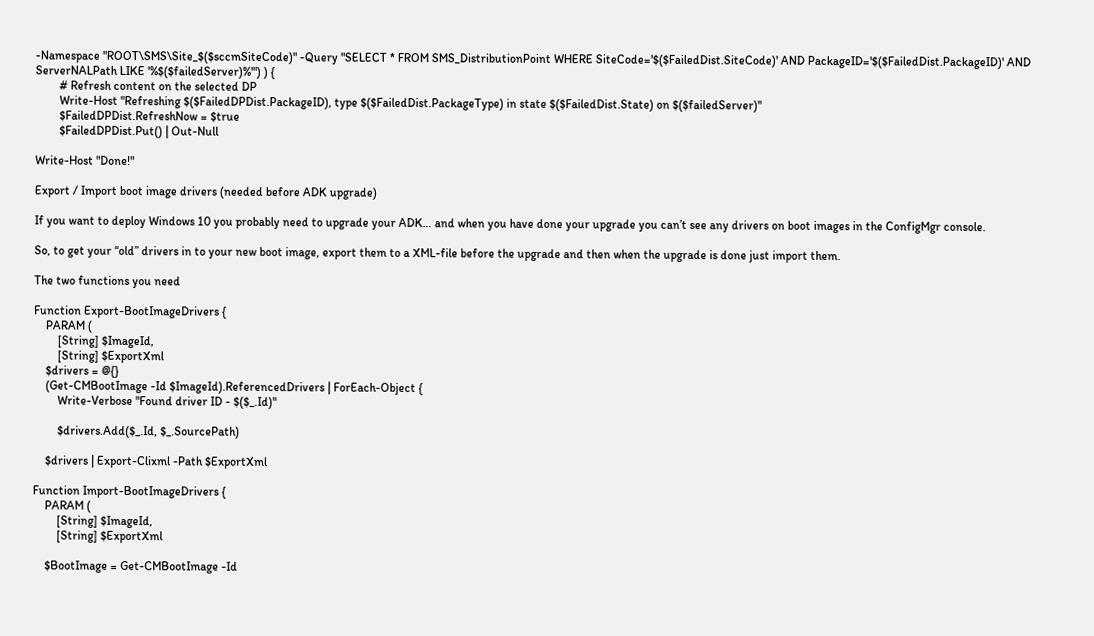-Namespace "ROOT\SMS\Site_$($sccmSiteCode)" -Query "SELECT * FROM SMS_DistributionPoint WHERE SiteCode='$($FailedDist.SiteCode)' AND PackageID='$($FailedDist.PackageID)' AND ServerNALPath LIKE '%$($failedServer)%'") ) {
        # Refresh content on the selected DP
        Write-Host "Refreshing $($FailedDPDist.PackageID), type $($FailedDist.PackageType) in state $($FailedDist.State) on $($failedServer)"
        $FailedDPDist.RefreshNow = $true
        $FailedDPDist.Put() | Out-Null

Write-Host "Done!"

Export / Import boot image drivers (needed before ADK upgrade)

If you want to deploy Windows 10 you probably need to upgrade your ADK… and when you have done your upgrade you can’t see any drivers on boot images in the ConfigMgr console.

So, to get your “old” drivers in to your new boot image, export them to a XML-file before the upgrade and then when the upgrade is done just import them.

The two functions you need

Function Export-BootImageDrivers {
    PARAM (
        [String] $ImageId,
        [String] $ExportXml
    $drivers = @{}
    (Get-CMBootImage -Id $ImageId).ReferencedDrivers | ForEach-Object {
        Write-Verbose "Found driver ID - $($_.Id)"

        $drivers.Add($_.Id, $_.SourcePath)

    $drivers | Export-Clixml -Path $ExportXml

Function Import-BootImageDrivers {
    PARAM (
        [String] $ImageId,
        [String] $ExportXml

    $BootImage = Get-CMBootImage -Id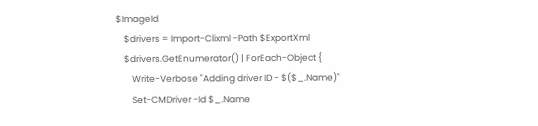$ImageId
    $drivers = Import-Clixml -Path $ExportXml
    $drivers.GetEnumerator() | ForEach-Object {
        Write-Verbose "Adding driver ID - $($_.Name)"
        Set-CMDriver -Id $_.Name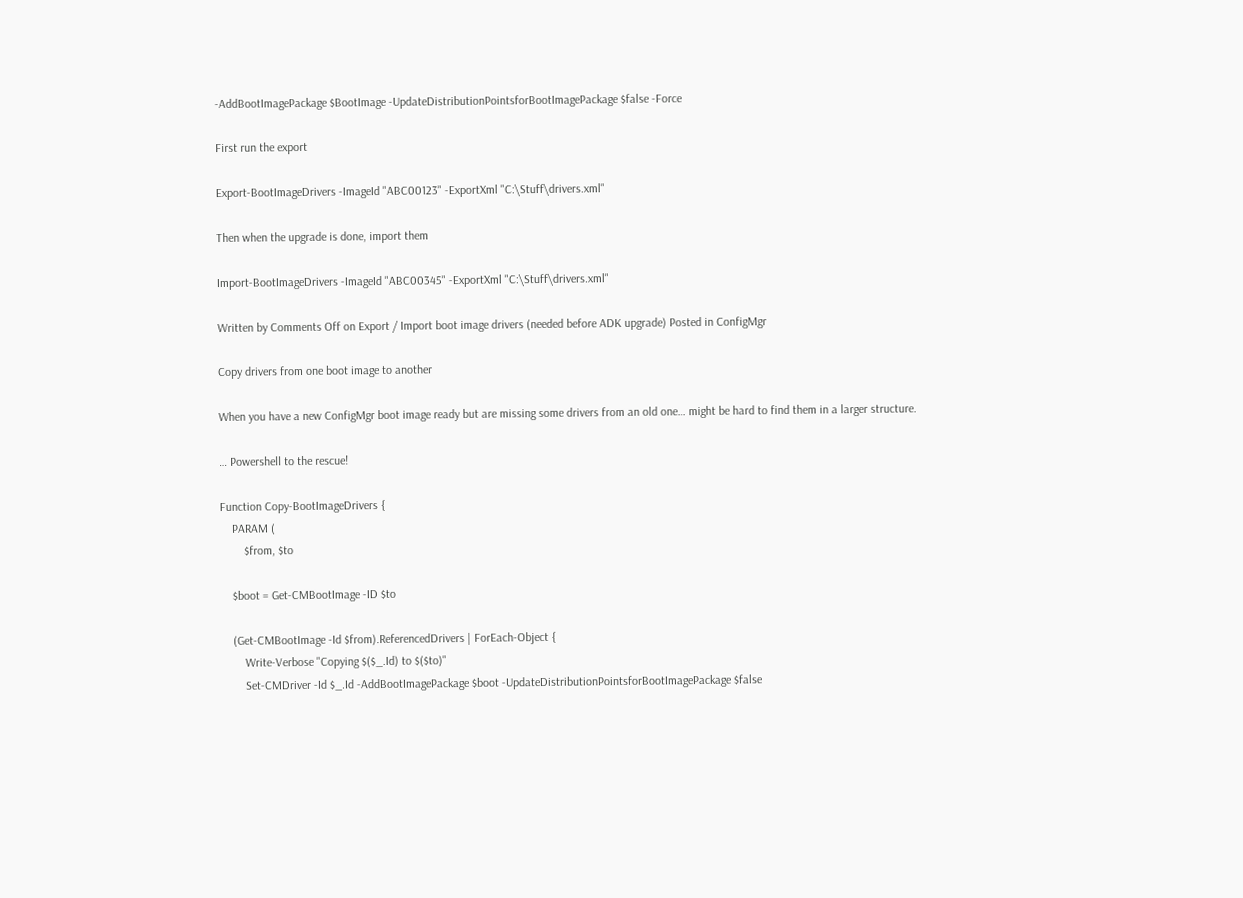-AddBootImagePackage $BootImage -UpdateDistributionPointsforBootImagePackage $false -Force

First run the export

Export-BootImageDrivers -ImageId "ABC00123" -ExportXml "C:\Stuff\drivers.xml"

Then when the upgrade is done, import them

Import-BootImageDrivers -ImageId "ABC00345" -ExportXml "C:\Stuff\drivers.xml"

Written by Comments Off on Export / Import boot image drivers (needed before ADK upgrade) Posted in ConfigMgr

Copy drivers from one boot image to another

When you have a new ConfigMgr boot image ready but are missing some drivers from an old one… might be hard to find them in a larger structure.

… Powershell to the rescue!

Function Copy-BootImageDrivers {
    PARAM (
        $from, $to

    $boot = Get-CMBootImage -ID $to

    (Get-CMBootImage -Id $from).ReferencedDrivers | ForEach-Object {
        Write-Verbose "Copying $($_.Id) to $($to)"
        Set-CMDriver -Id $_.Id -AddBootImagePackage $boot -UpdateDistributionPointsforBootImagePackage $false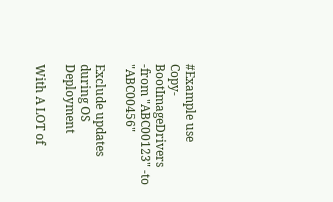#Example use
Copy-BootImageDrivers -from "ABC00123" -to "ABC00456"

Exclude updates during OS Deployment

With A LOT of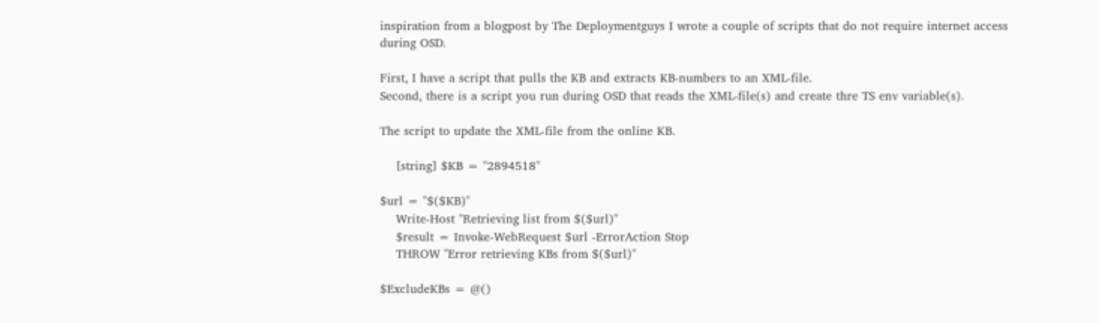inspiration from a blogpost by The Deploymentguys I wrote a couple of scripts that do not require internet access during OSD.

First, I have a script that pulls the KB and extracts KB-numbers to an XML-file.
Second, there is a script you run during OSD that reads the XML-file(s) and create thre TS env variable(s).

The script to update the XML-file from the online KB.

    [string] $KB = "2894518"

$url = "$($KB)"
    Write-Host "Retrieving list from $($url)"
    $result = Invoke-WebRequest $url -ErrorAction Stop
    THROW "Error retrieving KBs from $($url)"

$ExcludeKBs = @()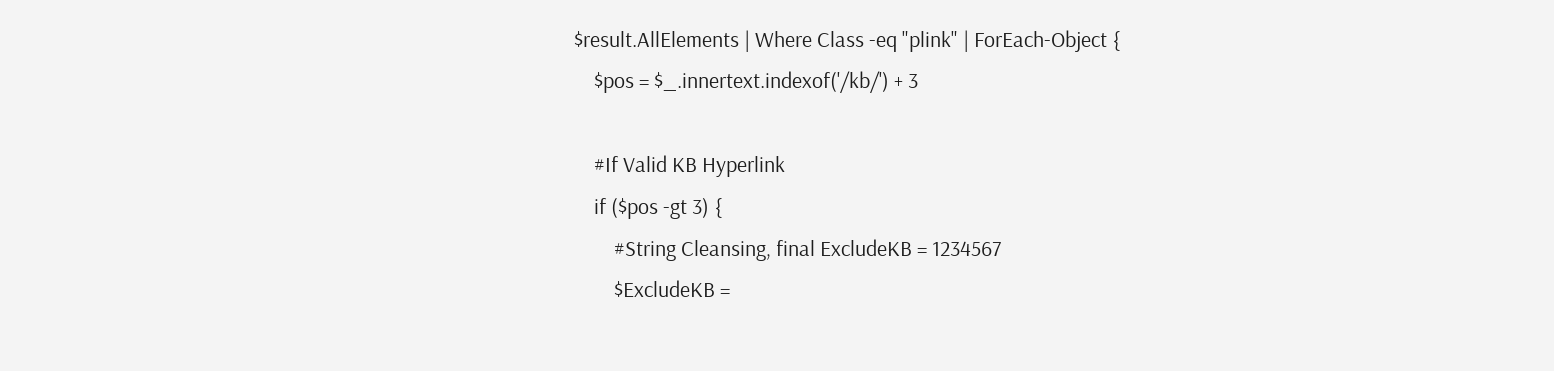$result.AllElements | Where Class -eq "plink" | ForEach-Object {
    $pos = $_.innertext.indexof('/kb/') + 3

    #If Valid KB Hyperlink
    if ($pos -gt 3) {
        #String Cleansing, final ExcludeKB = 1234567
        $ExcludeKB =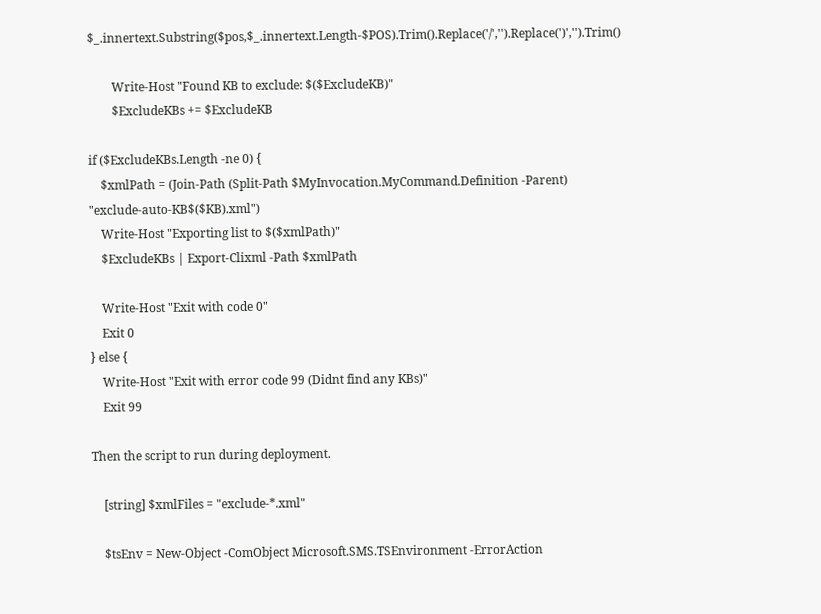$_.innertext.Substring($pos,$_.innertext.Length-$POS).Trim().Replace('/','').Replace(')','').Trim()

        Write-Host "Found KB to exclude: $($ExcludeKB)"
        $ExcludeKBs += $ExcludeKB

if ($ExcludeKBs.Length -ne 0) {
    $xmlPath = (Join-Path (Split-Path $MyInvocation.MyCommand.Definition -Parent) "exclude-auto-KB$($KB).xml")
    Write-Host "Exporting list to $($xmlPath)"
    $ExcludeKBs | Export-Clixml -Path $xmlPath

    Write-Host "Exit with code 0"
    Exit 0
} else {
    Write-Host "Exit with error code 99 (Didnt find any KBs)"
    Exit 99

Then the script to run during deployment.

    [string] $xmlFiles = "exclude-*.xml"

    $tsEnv = New-Object -ComObject Microsoft.SMS.TSEnvironment -ErrorAction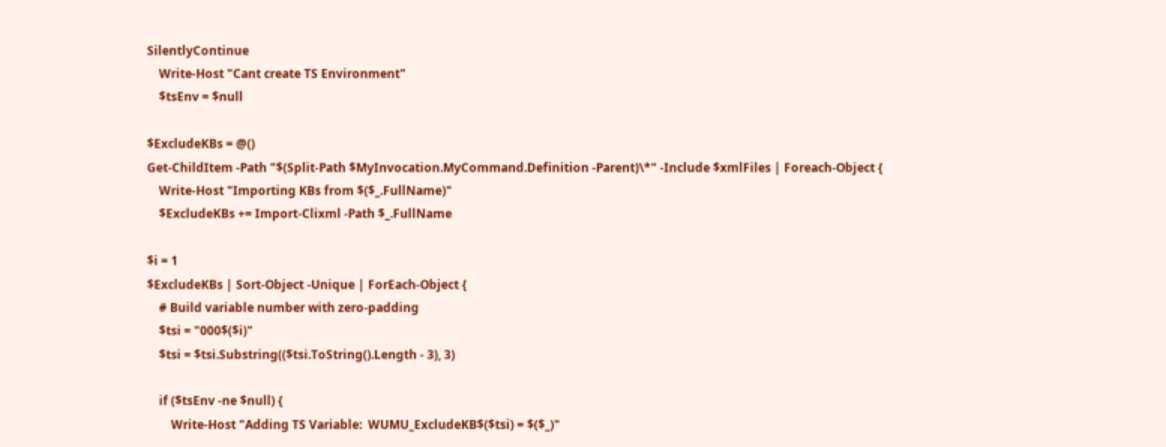SilentlyContinue
    Write-Host "Cant create TS Environment"
    $tsEnv = $null

$ExcludeKBs = @()
Get-ChildItem -Path "$(Split-Path $MyInvocation.MyCommand.Definition -Parent)\*" -Include $xmlFiles | Foreach-Object {
    Write-Host "Importing KBs from $($_.FullName)"
    $ExcludeKBs += Import-Clixml -Path $_.FullName

$i = 1
$ExcludeKBs | Sort-Object -Unique | ForEach-Object {
    # Build variable number with zero-padding
    $tsi = "000$($i)"
    $tsi = $tsi.Substring(($tsi.ToString().Length - 3), 3)

    if ($tsEnv -ne $null) {
        Write-Host "Adding TS Variable:  WUMU_ExcludeKB$($tsi) = $($_)"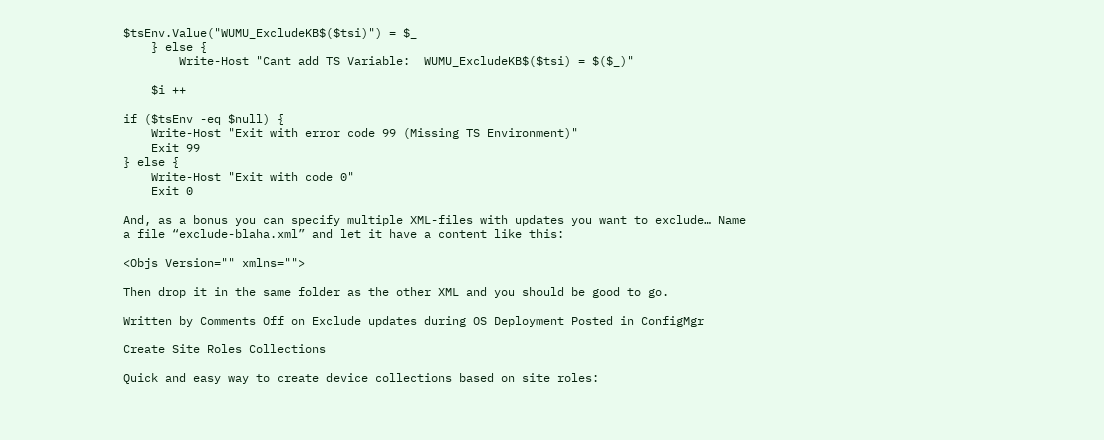$tsEnv.Value("WUMU_ExcludeKB$($tsi)") = $_
    } else {
        Write-Host "Cant add TS Variable:  WUMU_ExcludeKB$($tsi) = $($_)"

    $i ++

if ($tsEnv -eq $null) {
    Write-Host "Exit with error code 99 (Missing TS Environment)"
    Exit 99
} else {
    Write-Host "Exit with code 0"
    Exit 0

And, as a bonus you can specify multiple XML-files with updates you want to exclude… Name a file “exclude-blaha.xml” and let it have a content like this:

<Objs Version="" xmlns="">

Then drop it in the same folder as the other XML and you should be good to go.

Written by Comments Off on Exclude updates during OS Deployment Posted in ConfigMgr

Create Site Roles Collections

Quick and easy way to create device collections based on site roles: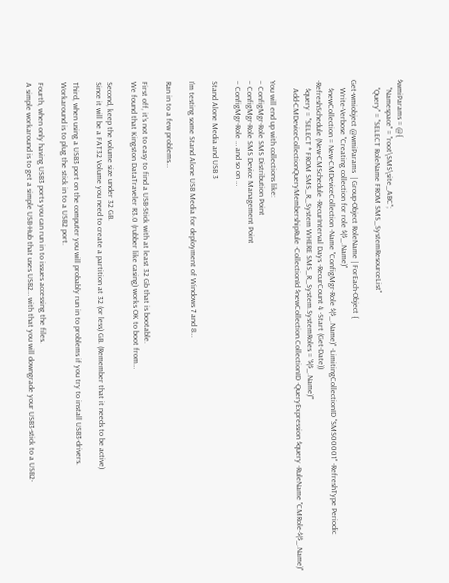$wmiParams = @{
    "Namespace" = "root\SMS\site_ABC";
    "Query" = "SELECT RoleName FROM SMS_SystemResourceList"

Get-wmiobject @wmiParams  | Group-Object RoleName | ForEach-Object {
    Write-Verbose "Creating collection for role $($_.Name)"
    $newCollection = New-CMDeviceCollection -Name "ConfigMgr-Role $($_.Name)" -LimitingCollectionID "SMS00001" -RefreshType Periodic -RefreshSchedule (New-CMSchedule -RecurInterval Days -RecurCount 4 -Start (Get-Date))
    $query = "SELECT * FROM SMS_R_System WHERE SMS_R_System.SystemRoles = '$($_.Name)'"
    Add-CMDeviceCollectionQueryMembershipRule -CollectionId $newCollection.CollectionID -QueryExpression $query -RuleName "CMRole-$($_.Name)"

You will end up with collections like:
– ConfigMgr-Role SMS Distribution Point
– ConfigMgr-Role SMS Device Management Point
– ConfigMgr-Role … and so on …

Stand Alone Media and USB 3

I’m testing some Stand Alone USB Media for deployment of Windows 7 and 8…

Ran in to a few problems…

First off, it’s not to easy to find a USB-Stick with at least 32 Gb that is bootable.
We found that Kingston DataTraveler R3.0 (rubber like casing) works OK to boot from…

Second, keep the volume size under 32 GB.
Since it will be a FAT32 Volume you need to create a partition at 32 (or less) GB. (Remember that it needs to be active)

Third, when using a USB3 port on the computer you will probably run in to problems if you try to install USB3-drivers.
Workaround is to plug the stick in to a USB2 port.

Fourth, when only having USB3 ports you can run in to issues accessing the files.
A simple workaround is to get a simple USB-Hub that uses USB2… with that you will downgrade your USB3-stick to a USB2-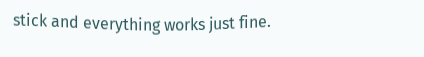stick and everything works just fine.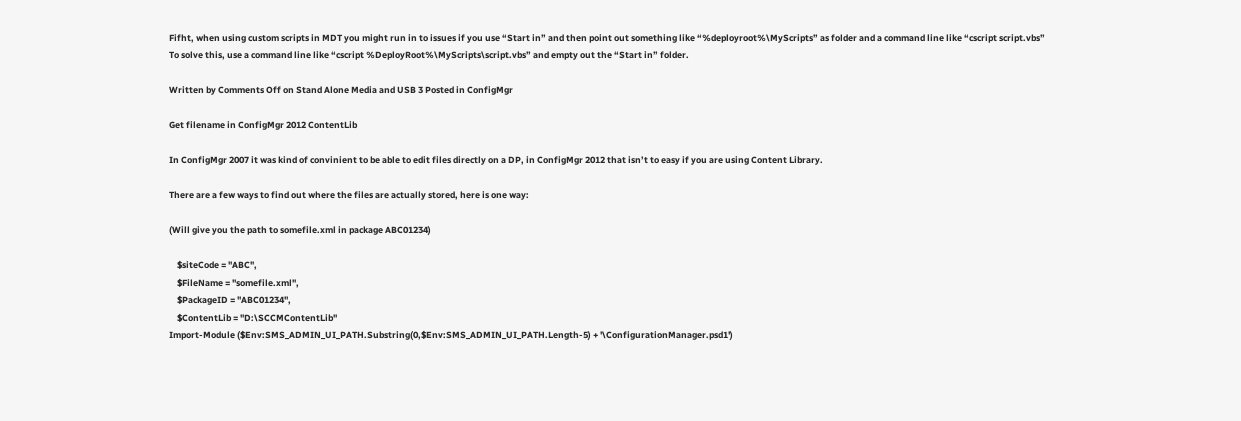Fifht, when using custom scripts in MDT you might run in to issues if you use “Start in” and then point out something like “%deployroot%\MyScripts” as folder and a command line like “cscript script.vbs”
To solve this, use a command line like “cscript %DeployRoot%\MyScripts\script.vbs” and empty out the “Start in” folder.

Written by Comments Off on Stand Alone Media and USB 3 Posted in ConfigMgr

Get filename in ConfigMgr 2012 ContentLib

In ConfigMgr 2007 it was kind of convinient to be able to edit files directly on a DP, in ConfigMgr 2012 that isn’t to easy if you are using Content Library.

There are a few ways to find out where the files are actually stored, here is one way:

(Will give you the path to somefile.xml in package ABC01234)

    $siteCode = "ABC",
    $FileName = "somefile.xml",
    $PackageID = "ABC01234",
    $ContentLib = "D:\SCCMContentLib"
Import-Module ($Env:SMS_ADMIN_UI_PATH.Substring(0,$Env:SMS_ADMIN_UI_PATH.Length-5) + '\ConfigurationManager.psd1')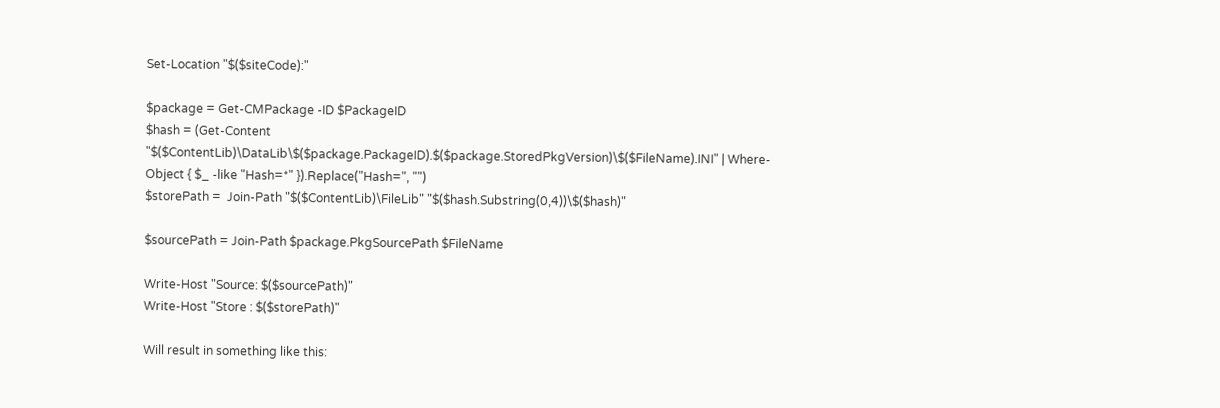Set-Location "$($siteCode):"

$package = Get-CMPackage -ID $PackageID
$hash = (Get-Content "$($ContentLib)\DataLib\$($package.PackageID).$($package.StoredPkgVersion)\$($FileName).INI" | Where-Object { $_ -like "Hash=*" }).Replace("Hash=", "")
$storePath =  Join-Path "$($ContentLib)\FileLib" "$($hash.Substring(0,4))\$($hash)"

$sourcePath = Join-Path $package.PkgSourcePath $FileName

Write-Host "Source: $($sourcePath)"
Write-Host "Store : $($storePath)"

Will result in something like this: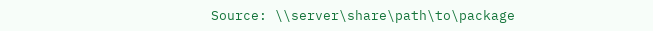Source: \\server\share\path\to\package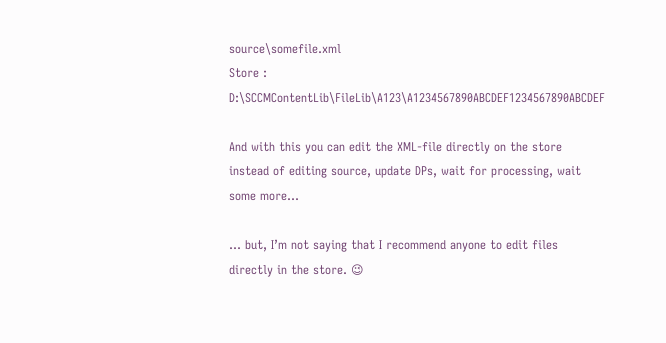source\somefile.xml
Store : D:\SCCMContentLib\FileLib\A123\A1234567890ABCDEF1234567890ABCDEF

And with this you can edit the XML-file directly on the store instead of editing source, update DPs, wait for processing, wait some more…

… but, I’m not saying that I recommend anyone to edit files directly in the store. 😉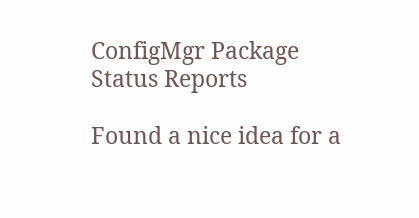ConfigMgr Package Status Reports

Found a nice idea for a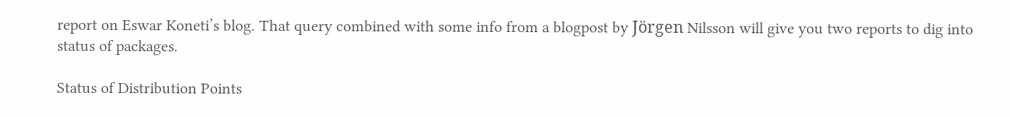report on Eswar Koneti’s blog. That query combined with some info from a blogpost by Jörgen Nilsson will give you two reports to dig into status of packages.

Status of Distribution Points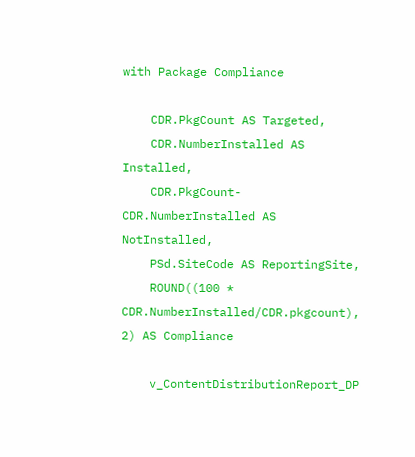with Package Compliance

    CDR.PkgCount AS Targeted,
    CDR.NumberInstalled AS Installed,
    CDR.PkgCount-CDR.NumberInstalled AS NotInstalled,
    PSd.SiteCode AS ReportingSite,
    ROUND((100 * CDR.NumberInstalled/CDR.pkgcount), 2) AS Compliance

    v_ContentDistributionReport_DP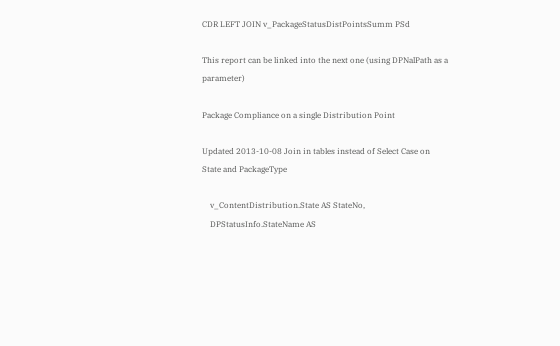CDR LEFT JOIN v_PackageStatusDistPointsSumm PSd

This report can be linked into the next one (using DPNalPath as a parameter)

Package Compliance on a single Distribution Point

Updated 2013-10-08 Join in tables instead of Select Case on State and PackageType

    v_ContentDistribution.State AS StateNo,
    DPStatusInfo.StateName AS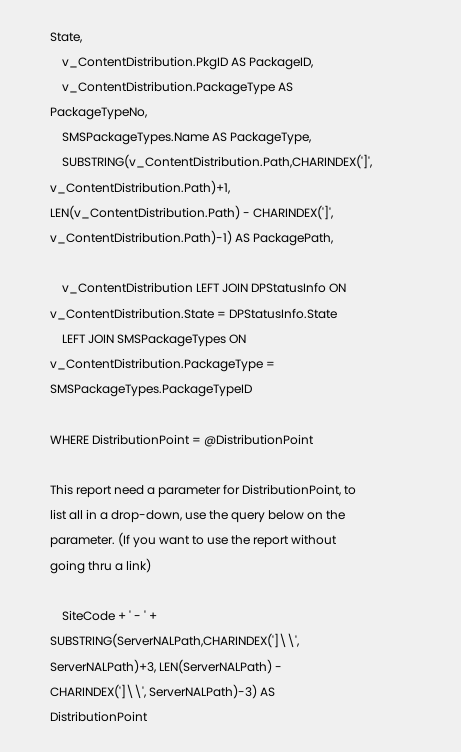State,
    v_ContentDistribution.PkgID AS PackageID,
    v_ContentDistribution.PackageType AS PackageTypeNo,
    SMSPackageTypes.Name AS PackageType,
    SUBSTRING(v_ContentDistribution.Path,CHARINDEX(']', v_ContentDistribution.Path)+1, LEN(v_ContentDistribution.Path) - CHARINDEX(']', v_ContentDistribution.Path)-1) AS PackagePath,

    v_ContentDistribution LEFT JOIN DPStatusInfo ON v_ContentDistribution.State = DPStatusInfo.State
    LEFT JOIN SMSPackageTypes ON v_ContentDistribution.PackageType = SMSPackageTypes.PackageTypeID

WHERE DistributionPoint = @DistributionPoint

This report need a parameter for DistributionPoint, to list all in a drop-down, use the query below on the parameter. (If you want to use the report without going thru a link)

    SiteCode + ' - ' + SUBSTRING(ServerNALPath,CHARINDEX(']\\', ServerNALPath)+3, LEN(ServerNALPath) - CHARINDEX(']\\', ServerNALPath)-3) AS DistributionPoint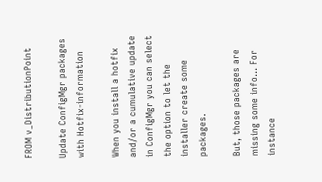FROM v_DistributionPoint

Update ConfigMgr packages with Hotfix-information

When you install a hotfix and/or a cumulative update in ConfigMgr you can select the option to let the installer create some packages.

But, those packages are missing some info… For instance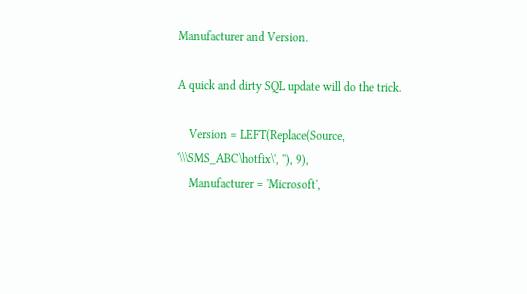Manufacturer and Version.

A quick and dirty SQL update will do the trick.

    Version = LEFT(Replace(Source, '\\\SMS_ABC\hotfix\', ''), 9),
    Manufacturer = 'Microsoft',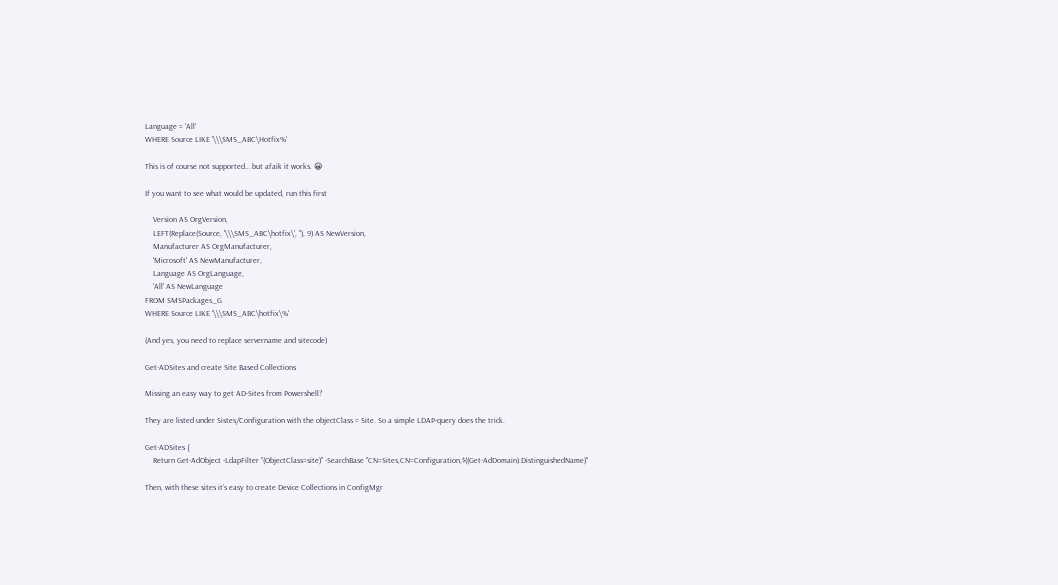Language = 'All'
WHERE Source LIKE '\\\SMS_ABC\Hotfix%'

This is of course not supported… but afaik it works. 😀

If you want to see what would be updated, run this first

    Version AS OrgVersion,
    LEFT(Replace(Source, '\\\SMS_ABC\hotfix\', ''), 9) AS NewVersion,
    Manufacturer AS OrgManufacturer,
    'Microsoft' AS NewManufacturer,
    Language AS OrgLanguage,
    'All' AS NewLanguage
FROM SMSPackages_G
WHERE Source LIKE '\\\SMS_ABC\hotfix\%'

(And yes, you need to replace servername and sitecode)

Get-ADSites and create Site Based Collections

Missing an easy way to get AD-Sites from Powershell?

They are listed under Sistes/Configuration with the objectClass = Site. So a simple LDAP-query does the trick.

Get-ADSites {
    Return Get-AdObject -LdapFilter "(ObjectClass=site)" -SearchBase "CN=Sites,CN=Configuration,$((Get-AdDomain).DistinguishedName)"

Then, with these sites it’s easy to create Device Collections in ConfigMgr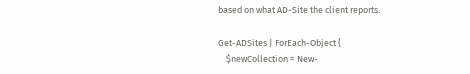based on what AD-Site the client reports.

Get-ADSites | ForEach-Object {
    $newCollection = New-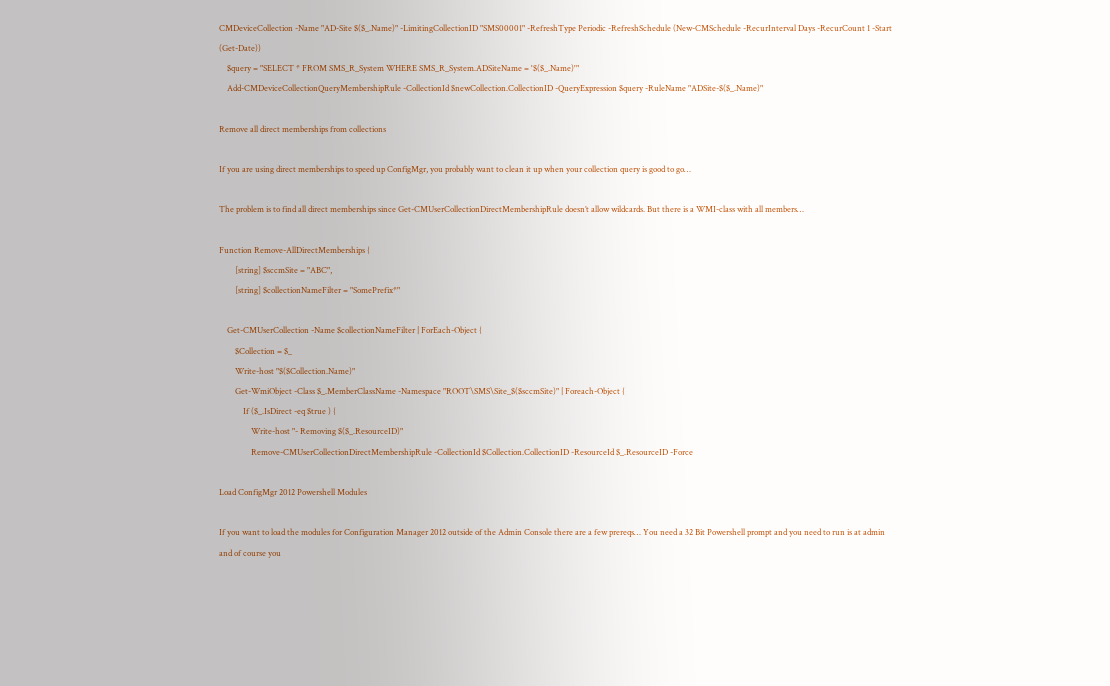CMDeviceCollection -Name "AD-Site $($_.Name)" -LimitingCollectionID "SMS00001" -RefreshType Periodic -RefreshSchedule (New-CMSchedule -RecurInterval Days -RecurCount 1 -Start (Get-Date))
    $query = "SELECT * FROM SMS_R_System WHERE SMS_R_System.ADSiteName = '$($_.Name)'"
    Add-CMDeviceCollectionQueryMembershipRule -CollectionId $newCollection.CollectionID -QueryExpression $query -RuleName "ADSite-$($_.Name)"

Remove all direct memberships from collections

If you are using direct memberships to speed up ConfigMgr, you probably want to clean it up when your collection query is good to go…

The problem is to find all direct memberships since Get-CMUserCollectionDirectMembershipRule doesn’t allow wildcards. But there is a WMI-class with all members…

Function Remove-AllDirectMemberships {
        [string] $sccmSite = "ABC",
        [string] $collectionNameFilter = "SomePrefix*"

    Get-CMUserCollection -Name $collectionNameFilter | ForEach-Object {
        $Collection = $_
        Write-host "$($Collection.Name)"
        Get-WmiObject -Class $_.MemberClassName -Namespace "ROOT\SMS\Site_$($sccmSite)" | Foreach-Object {
            If ($_.IsDirect -eq $true ) {
                Write-host "- Removing $($_.ResourceID)"
                Remove-CMUserCollectionDirectMembershipRule -CollectionId $Collection.CollectionID -ResourceId $_.ResourceID -Force

Load ConfigMgr 2012 Powershell Modules

If you want to load the modules for Configuration Manager 2012 outside of the Admin Console there are a few prereqs… You need a 32 Bit Powershell prompt and you need to run is at admin and of course you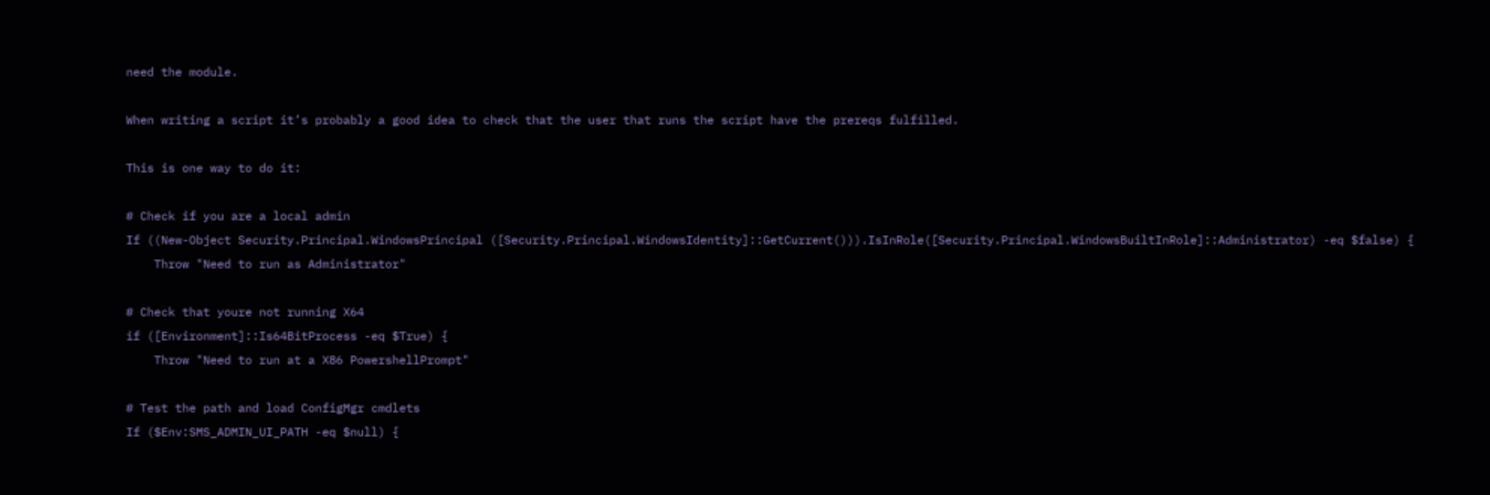need the module.

When writing a script it’s probably a good idea to check that the user that runs the script have the prereqs fulfilled.

This is one way to do it:

# Check if you are a local admin
If ((New-Object Security.Principal.WindowsPrincipal ([Security.Principal.WindowsIdentity]::GetCurrent())).IsInRole([Security.Principal.WindowsBuiltInRole]::Administrator) -eq $false) {
    Throw "Need to run as Administrator"

# Check that youre not running X64
if ([Environment]::Is64BitProcess -eq $True) {
    Throw "Need to run at a X86 PowershellPrompt"

# Test the path and load ConfigMgr cmdlets
If ($Env:SMS_ADMIN_UI_PATH -eq $null) {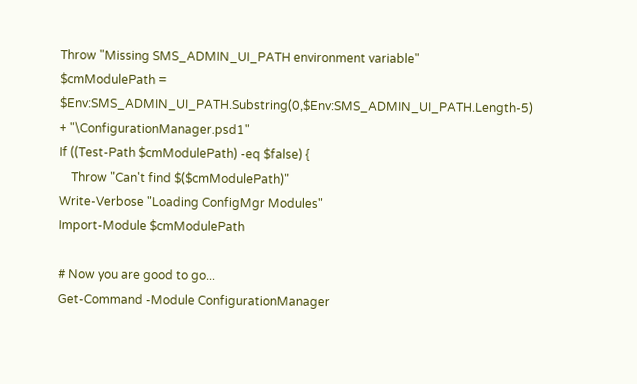Throw "Missing SMS_ADMIN_UI_PATH environment variable"
$cmModulePath = $Env:SMS_ADMIN_UI_PATH.Substring(0,$Env:SMS_ADMIN_UI_PATH.Length-5) + "\ConfigurationManager.psd1"
If ((Test-Path $cmModulePath) -eq $false) {
    Throw "Can't find $($cmModulePath)"
Write-Verbose "Loading ConfigMgr Modules"
Import-Module $cmModulePath

# Now you are good to go...
Get-Command -Module ConfigurationManager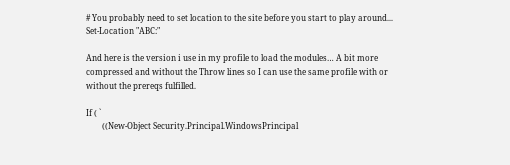# You probably need to set location to the site before you start to play around...
Set-Location "ABC:"

And here is the version i use in my profile to load the modules… A bit more compressed and without the Throw lines so I can use the same profile with or without the prereqs fulfilled.

If ( `
        ((New-Object Security.Principal.WindowsPrincipal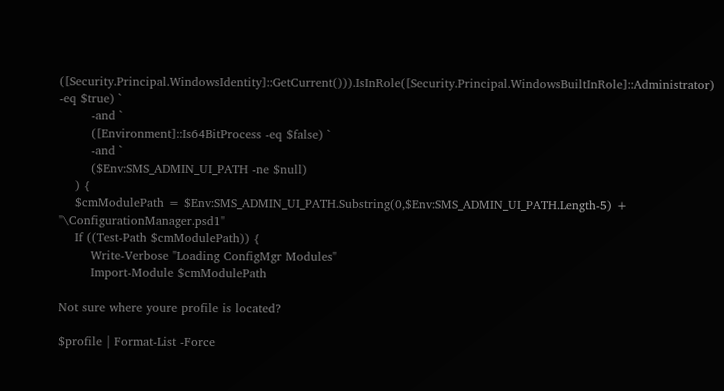([Security.Principal.WindowsIdentity]::GetCurrent())).IsInRole([Security.Principal.WindowsBuiltInRole]::Administrator) -eq $true) `
        -and `
        ([Environment]::Is64BitProcess -eq $false) `
        -and `
        ($Env:SMS_ADMIN_UI_PATH -ne $null)
    ) {
    $cmModulePath = $Env:SMS_ADMIN_UI_PATH.Substring(0,$Env:SMS_ADMIN_UI_PATH.Length-5) + "\ConfigurationManager.psd1"
    If ((Test-Path $cmModulePath)) {
        Write-Verbose "Loading ConfigMgr Modules"
        Import-Module $cmModulePath

Not sure where youre profile is located?

$profile | Format-List -Force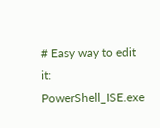# Easy way to edit it:
PowerShell_ISE.exe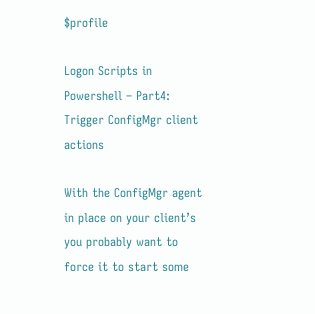$profile

Logon Scripts in Powershell – Part4: Trigger ConfigMgr client actions

With the ConfigMgr agent in place on your client’s you probably want to force it to start some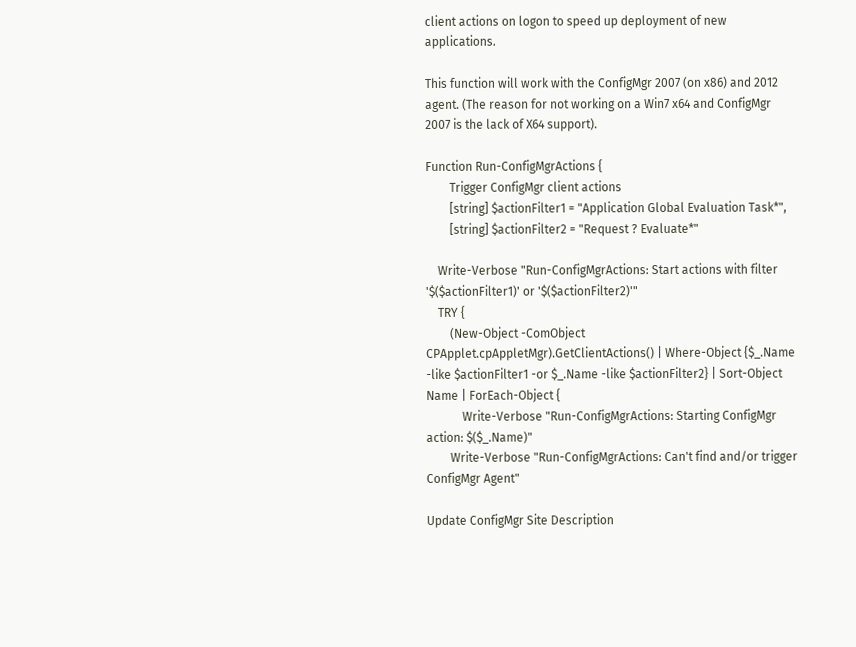client actions on logon to speed up deployment of new applications.

This function will work with the ConfigMgr 2007 (on x86) and 2012 agent. (The reason for not working on a Win7 x64 and ConfigMgr 2007 is the lack of X64 support).

Function Run-ConfigMgrActions {
        Trigger ConfigMgr client actions
        [string] $actionFilter1 = "Application Global Evaluation Task*",
        [string] $actionFilter2 = "Request ? Evaluate*"

    Write-Verbose "Run-ConfigMgrActions: Start actions with filter '$($actionFilter1)' or '$($actionFilter2)'"
    TRY {
        (New-Object -ComObject CPApplet.cpAppletMgr).GetClientActions() | Where-Object {$_.Name -like $actionFilter1 -or $_.Name -like $actionFilter2} | Sort-Object Name | ForEach-Object {
            Write-Verbose "Run-ConfigMgrActions: Starting ConfigMgr action: $($_.Name)"
        Write-Verbose "Run-ConfigMgrActions: Can't find and/or trigger ConfigMgr Agent"

Update ConfigMgr Site Description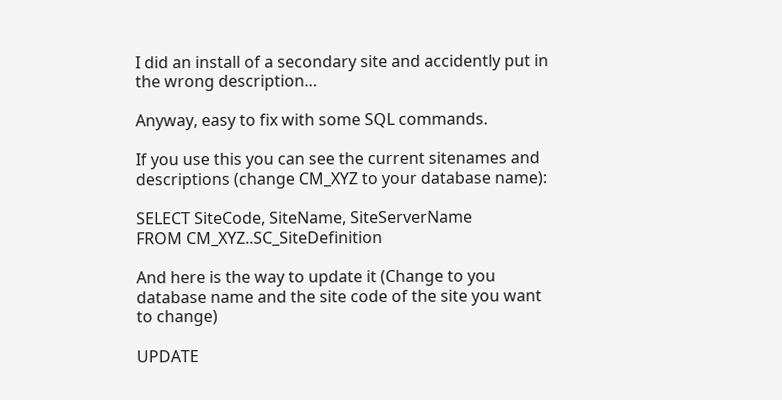I did an install of a secondary site and accidently put in the wrong description…

Anyway, easy to fix with some SQL commands.

If you use this you can see the current sitenames and descriptions (change CM_XYZ to your database name):

SELECT SiteCode, SiteName, SiteServerName
FROM CM_XYZ..SC_SiteDefinition

And here is the way to update it (Change to you database name and the site code of the site you want to change)

UPDATE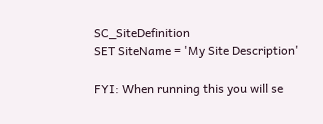SC_SiteDefinition
SET SiteName = 'My Site Description'

FYI: When running this you will se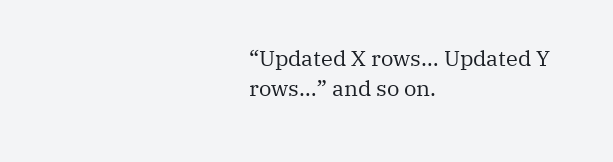“Updated X rows… Updated Y rows…” and so on.